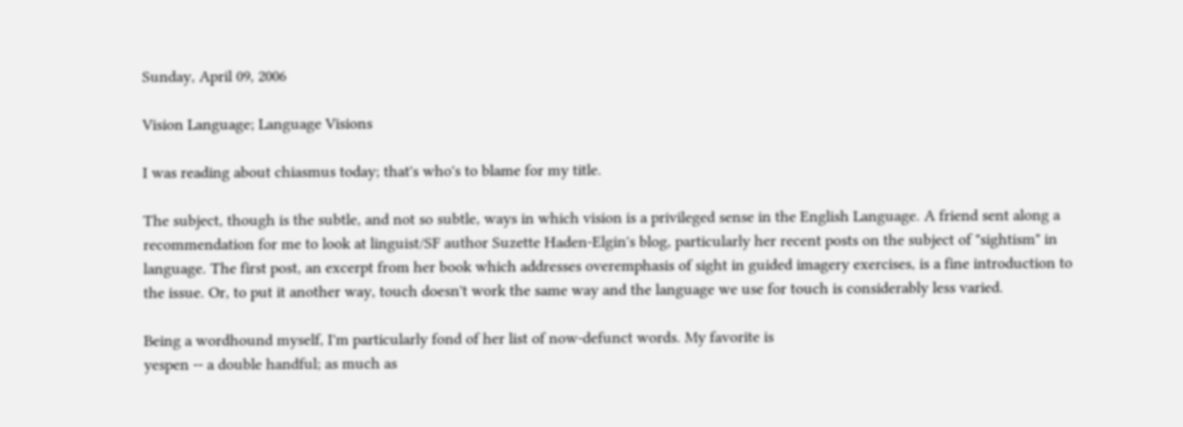Sunday, April 09, 2006

Vision Language; Language Visions

I was reading about chiasmus today; that's who's to blame for my title.

The subject, though is the subtle, and not so subtle, ways in which vision is a privileged sense in the English Language. A friend sent along a recommendation for me to look at linguist/SF author Suzette Haden-Elgin's blog, particularly her recent posts on the subject of "sightism" in language. The first post, an excerpt from her book which addresses overemphasis of sight in guided imagery exercises, is a fine introduction to the issue. Or, to put it another way, touch doesn't work the same way and the language we use for touch is considerably less varied.

Being a wordhound myself, I'm particularly fond of her list of now-defunct words. My favorite is
yespen -- a double handful; as much as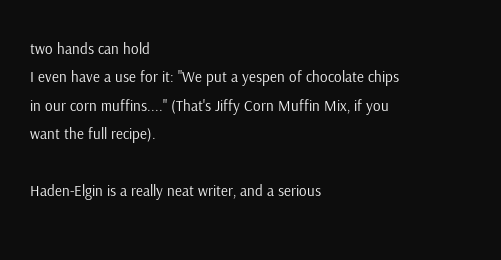two hands can hold
I even have a use for it: "We put a yespen of chocolate chips in our corn muffins...." (That's Jiffy Corn Muffin Mix, if you want the full recipe).

Haden-Elgin is a really neat writer, and a serious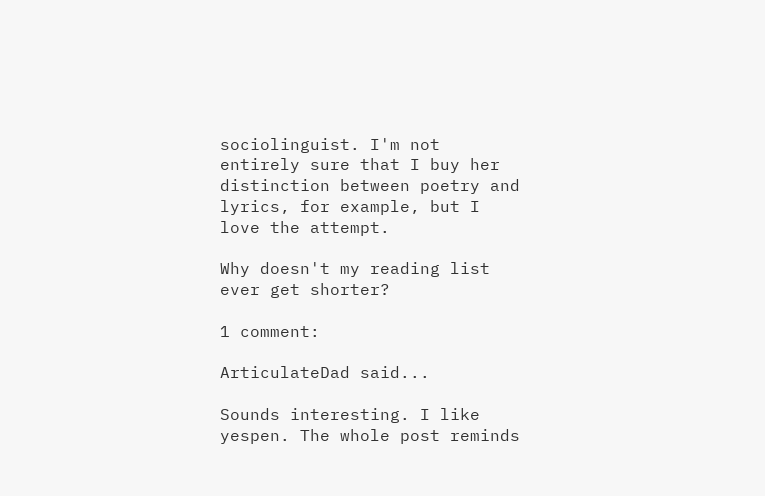sociolinguist. I'm not entirely sure that I buy her distinction between poetry and lyrics, for example, but I love the attempt.

Why doesn't my reading list ever get shorter?

1 comment:

ArticulateDad said...

Sounds interesting. I like yespen. The whole post reminds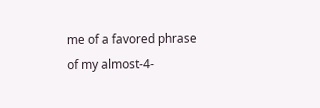me of a favored phrase of my almost-4-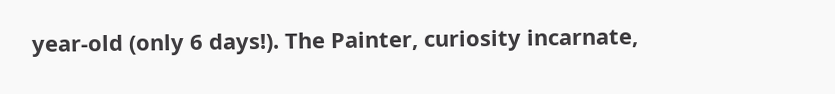year-old (only 6 days!). The Painter, curiosity incarnate,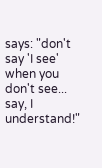says: "don't say 'I see' when you don't see... say, I understand!"